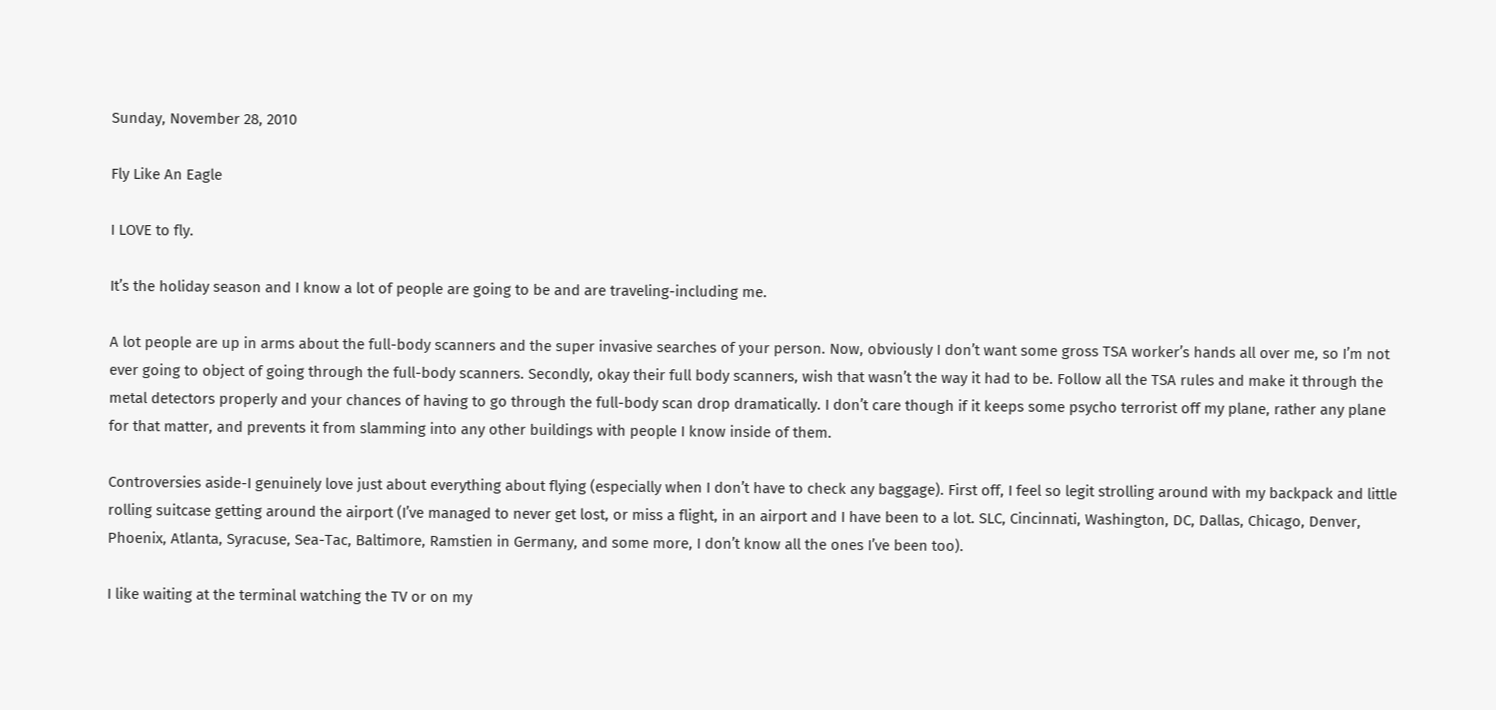Sunday, November 28, 2010

Fly Like An Eagle

I LOVE to fly.

It’s the holiday season and I know a lot of people are going to be and are traveling-including me.

A lot people are up in arms about the full-body scanners and the super invasive searches of your person. Now, obviously I don’t want some gross TSA worker’s hands all over me, so I’m not ever going to object of going through the full-body scanners. Secondly, okay their full body scanners, wish that wasn’t the way it had to be. Follow all the TSA rules and make it through the metal detectors properly and your chances of having to go through the full-body scan drop dramatically. I don’t care though if it keeps some psycho terrorist off my plane, rather any plane for that matter, and prevents it from slamming into any other buildings with people I know inside of them.

Controversies aside-I genuinely love just about everything about flying (especially when I don’t have to check any baggage). First off, I feel so legit strolling around with my backpack and little rolling suitcase getting around the airport (I’ve managed to never get lost, or miss a flight, in an airport and I have been to a lot. SLC, Cincinnati, Washington, DC, Dallas, Chicago, Denver, Phoenix, Atlanta, Syracuse, Sea-Tac, Baltimore, Ramstien in Germany, and some more, I don’t know all the ones I’ve been too).

I like waiting at the terminal watching the TV or on my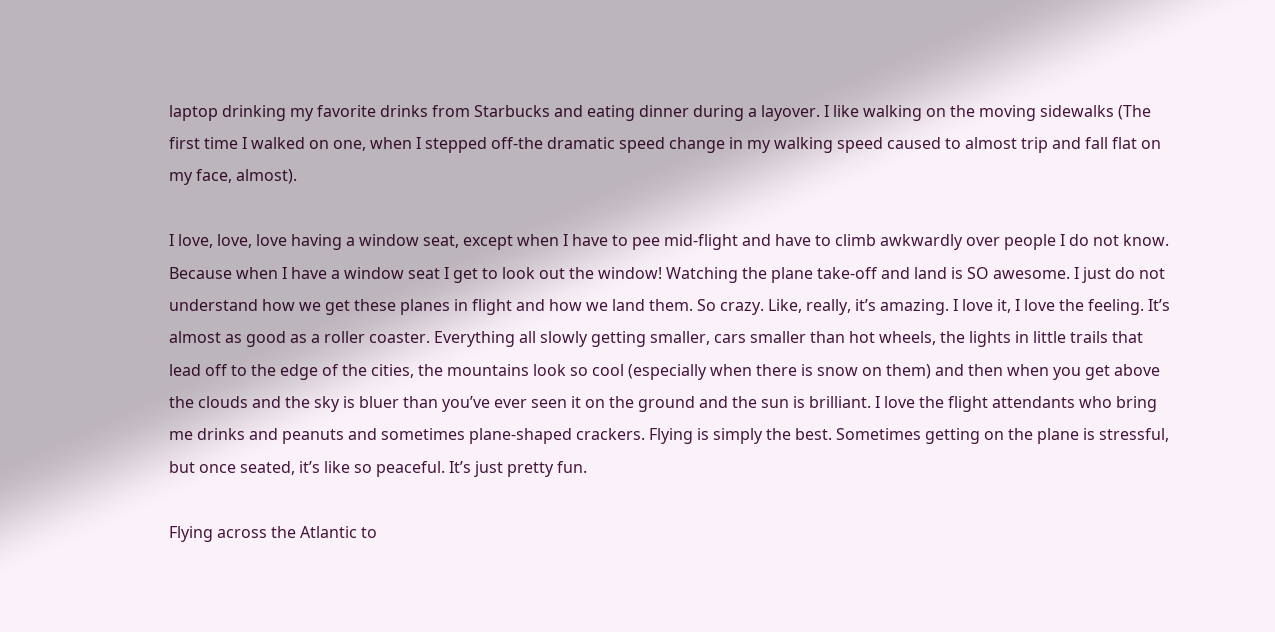laptop drinking my favorite drinks from Starbucks and eating dinner during a layover. I like walking on the moving sidewalks (The first time I walked on one, when I stepped off-the dramatic speed change in my walking speed caused to almost trip and fall flat on my face, almost).

I love, love, love having a window seat, except when I have to pee mid-flight and have to climb awkwardly over people I do not know. Because when I have a window seat I get to look out the window! Watching the plane take-off and land is SO awesome. I just do not understand how we get these planes in flight and how we land them. So crazy. Like, really, it’s amazing. I love it, I love the feeling. It’s almost as good as a roller coaster. Everything all slowly getting smaller, cars smaller than hot wheels, the lights in little trails that lead off to the edge of the cities, the mountains look so cool (especially when there is snow on them) and then when you get above the clouds and the sky is bluer than you’ve ever seen it on the ground and the sun is brilliant. I love the flight attendants who bring me drinks and peanuts and sometimes plane-shaped crackers. Flying is simply the best. Sometimes getting on the plane is stressful, but once seated, it’s like so peaceful. It’s just pretty fun.

Flying across the Atlantic to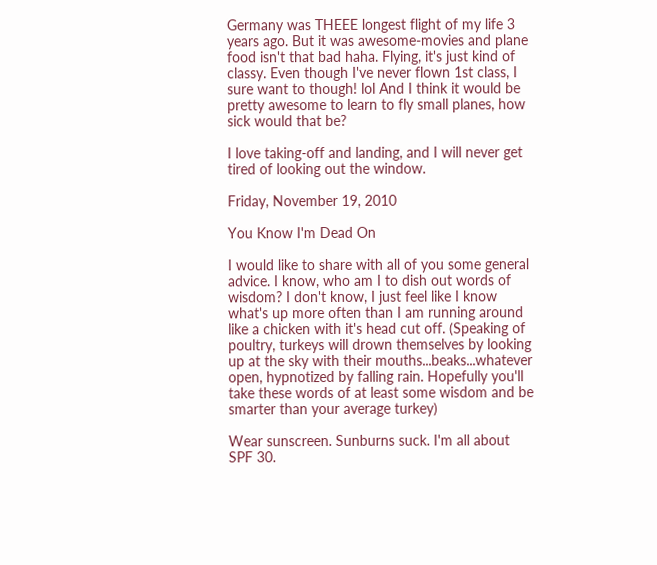Germany was THEEE longest flight of my life 3 years ago. But it was awesome-movies and plane food isn't that bad haha. Flying, it's just kind of classy. Even though I've never flown 1st class, I sure want to though! lol And I think it would be pretty awesome to learn to fly small planes, how sick would that be?

I love taking-off and landing, and I will never get tired of looking out the window.

Friday, November 19, 2010

You Know I'm Dead On

I would like to share with all of you some general advice. I know, who am I to dish out words of wisdom? I don't know, I just feel like I know what's up more often than I am running around like a chicken with it's head cut off. (Speaking of poultry, turkeys will drown themselves by looking up at the sky with their mouths...beaks...whatever open, hypnotized by falling rain. Hopefully you'll take these words of at least some wisdom and be smarter than your average turkey)

Wear sunscreen. Sunburns suck. I'm all about SPF 30.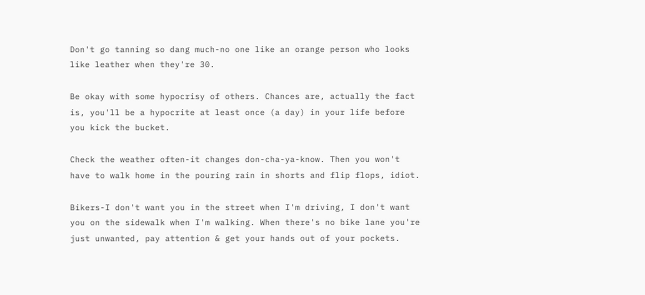Don't go tanning so dang much-no one like an orange person who looks like leather when they're 30.

Be okay with some hypocrisy of others. Chances are, actually the fact is, you'll be a hypocrite at least once (a day) in your life before you kick the bucket.

Check the weather often-it changes don-cha-ya-know. Then you won't have to walk home in the pouring rain in shorts and flip flops, idiot.

Bikers-I don't want you in the street when I'm driving, I don't want you on the sidewalk when I'm walking. When there's no bike lane you're just unwanted, pay attention & get your hands out of your pockets.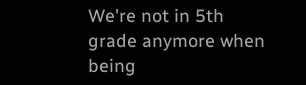We're not in 5th grade anymore when being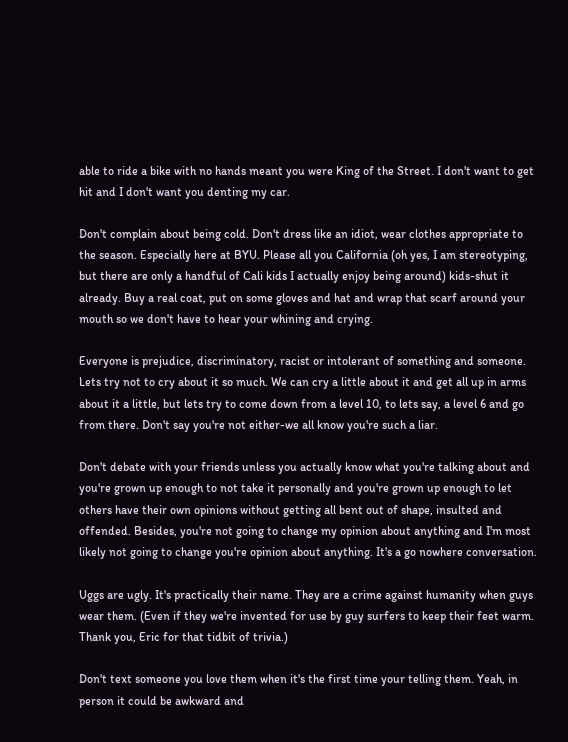able to ride a bike with no hands meant you were King of the Street. I don't want to get hit and I don't want you denting my car.

Don't complain about being cold. Don't dress like an idiot, wear clothes appropriate to the season. Especially here at BYU. Please all you California (oh yes, I am stereotyping, but there are only a handful of Cali kids I actually enjoy being around) kids-shut it already. Buy a real coat, put on some gloves and hat and wrap that scarf around your mouth so we don't have to hear your whining and crying.

Everyone is prejudice, discriminatory, racist or intolerant of something and someone. Lets try not to cry about it so much. We can cry a little about it and get all up in arms about it a little, but lets try to come down from a level 10, to lets say, a level 6 and go from there. Don't say you're not either-we all know you're such a liar.

Don't debate with your friends unless you actually know what you're talking about and you're grown up enough to not take it personally and you're grown up enough to let others have their own opinions without getting all bent out of shape, insulted and offended. Besides, you're not going to change my opinion about anything and I'm most likely not going to change you're opinion about anything. It's a go nowhere conversation.

Uggs are ugly. It's practically their name. They are a crime against humanity when guys wear them. (Even if they we're invented for use by guy surfers to keep their feet warm. Thank you, Eric for that tidbit of trivia.)

Don't text someone you love them when it's the first time your telling them. Yeah, in person it could be awkward and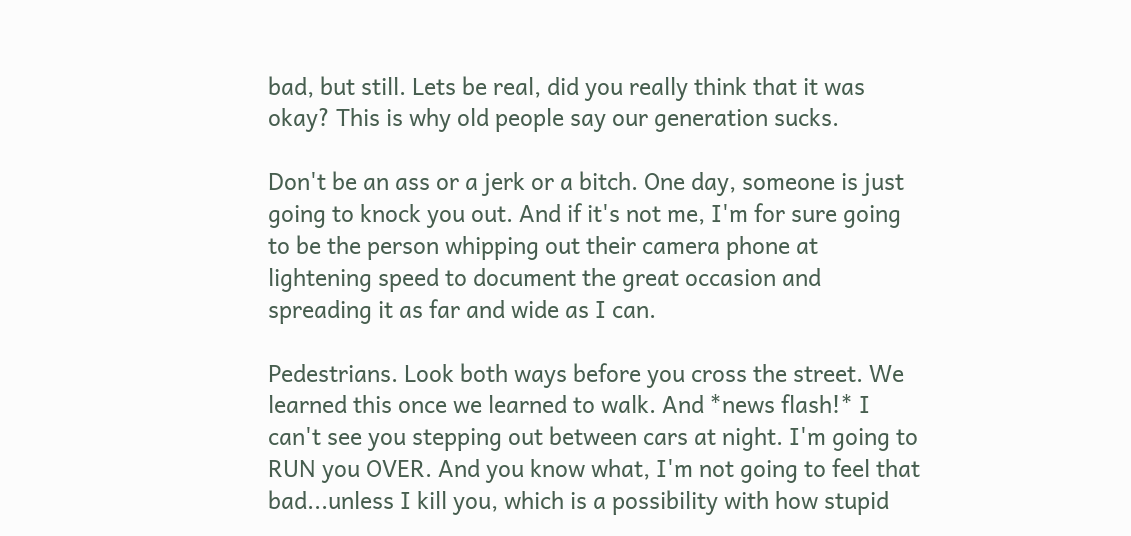bad, but still. Lets be real, did you really think that it was okay? This is why old people say our generation sucks.

Don't be an ass or a jerk or a bitch. One day, someone is just going to knock you out. And if it's not me, I'm for sure going to be the person whipping out their camera phone at lightening speed to document the great occasion and spreading it as far and wide as I can.

Pedestrians. Look both ways before you cross the street. We learned this once we learned to walk. And *news flash!* I can't see you stepping out between cars at night. I'm going to RUN you OVER. And you know what, I'm not going to feel that bad...unless I kill you, which is a possibility with how stupid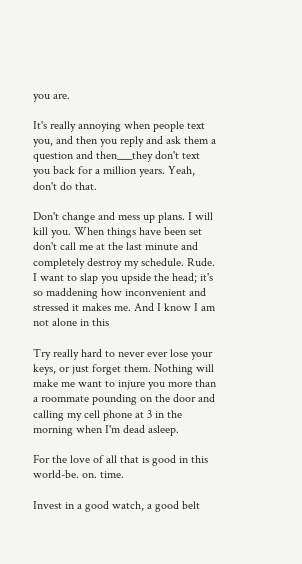you are.

It's really annoying when people text you, and then you reply and ask them a question and then___they don't text you back for a million years. Yeah, don't do that.

Don't change and mess up plans. I will kill you. When things have been set don't call me at the last minute and completely destroy my schedule. Rude. I want to slap you upside the head; it's so maddening how inconvenient and stressed it makes me. And I know I am not alone in this

Try really hard to never ever lose your keys, or just forget them. Nothing will make me want to injure you more than a roommate pounding on the door and calling my cell phone at 3 in the morning when I'm dead asleep.

For the love of all that is good in this world-be. on. time.

Invest in a good watch, a good belt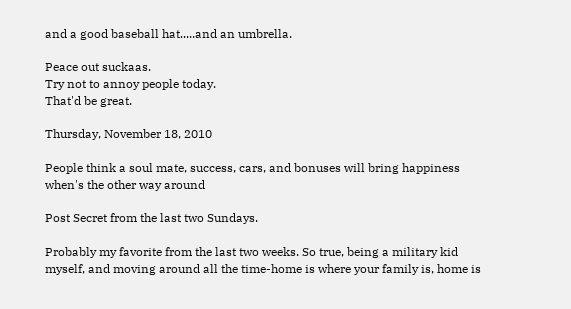and a good baseball hat.....and an umbrella.

Peace out suckaas.
Try not to annoy people today.
That'd be great.

Thursday, November 18, 2010

People think a soul mate, success, cars, and bonuses will bring happiness when's the other way around

Post Secret from the last two Sundays.

Probably my favorite from the last two weeks. So true, being a military kid myself, and moving around all the time-home is where your family is, home is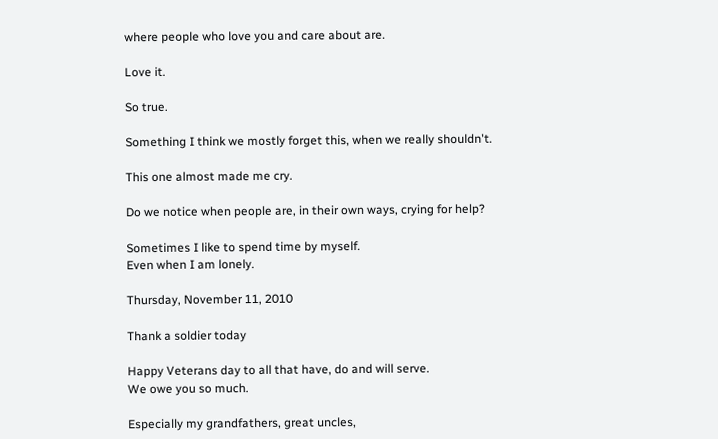where people who love you and care about are.

Love it.

So true.

Something I think we mostly forget this, when we really shouldn't.

This one almost made me cry.

Do we notice when people are, in their own ways, crying for help?

Sometimes I like to spend time by myself.
Even when I am lonely.

Thursday, November 11, 2010

Thank a soldier today

Happy Veterans day to all that have, do and will serve.
We owe you so much.

Especially my grandfathers, great uncles,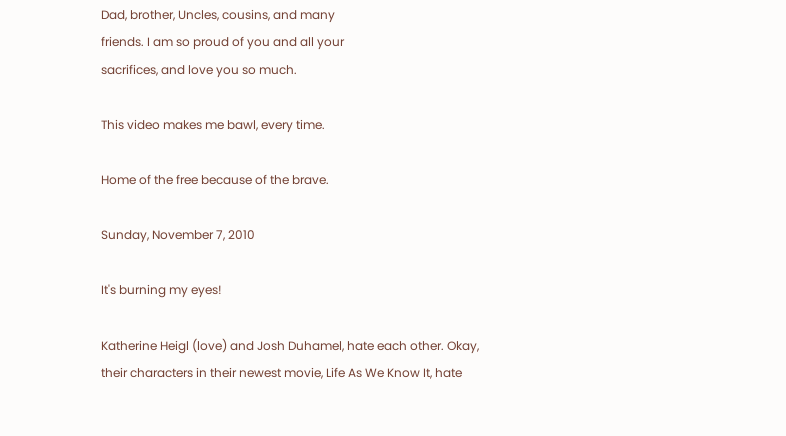Dad, brother, Uncles, cousins, and many
friends. I am so proud of you and all your
sacrifices, and love you so much.

This video makes me bawl, every time.

Home of the free because of the brave.

Sunday, November 7, 2010

It's burning my eyes!

Katherine Heigl (love) and Josh Duhamel, hate each other. Okay, their characters in their newest movie, Life As We Know It, hate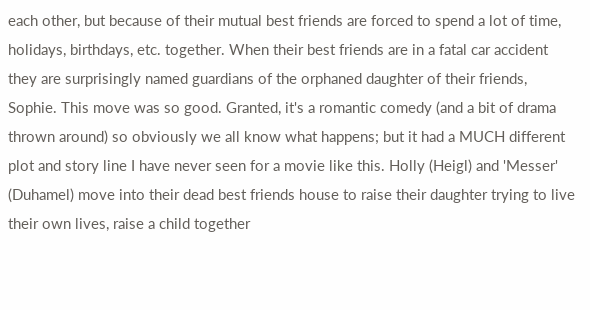each other, but because of their mutual best friends are forced to spend a lot of time, holidays, birthdays, etc. together. When their best friends are in a fatal car accident they are surprisingly named guardians of the orphaned daughter of their friends, Sophie. This move was so good. Granted, it's a romantic comedy (and a bit of drama thrown around) so obviously we all know what happens; but it had a MUCH different plot and story line I have never seen for a movie like this. Holly (Heigl) and 'Messer' (Duhamel) move into their dead best friends house to raise their daughter trying to live their own lives, raise a child together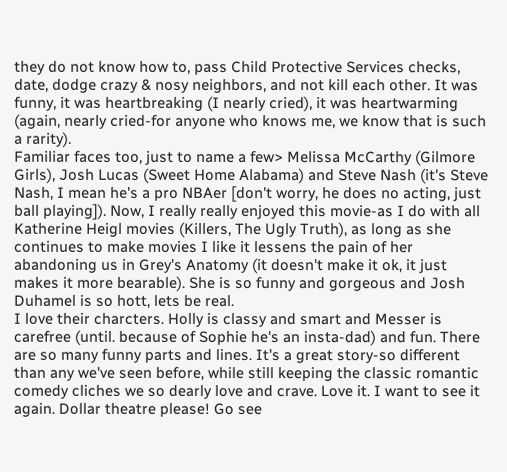they do not know how to, pass Child Protective Services checks, date, dodge crazy & nosy neighbors, and not kill each other. It was funny, it was heartbreaking (I nearly cried), it was heartwarming (again, nearly cried-for anyone who knows me, we know that is such a rarity).
Familiar faces too, just to name a few> Melissa McCarthy (Gilmore Girls), Josh Lucas (Sweet Home Alabama) and Steve Nash (it's Steve Nash, I mean he's a pro NBAer [don't worry, he does no acting, just ball playing]). Now, I really really enjoyed this movie-as I do with all Katherine Heigl movies (Killers, The Ugly Truth), as long as she continues to make movies I like it lessens the pain of her abandoning us in Grey's Anatomy (it doesn't make it ok, it just makes it more bearable). She is so funny and gorgeous and Josh Duhamel is so hott, lets be real.
I love their charcters. Holly is classy and smart and Messer is carefree (until. because of Sophie he's an insta-dad) and fun. There are so many funny parts and lines. It's a great story-so different than any we've seen before, while still keeping the classic romantic comedy cliches we so dearly love and crave. Love it. I want to see it again. Dollar theatre please! Go see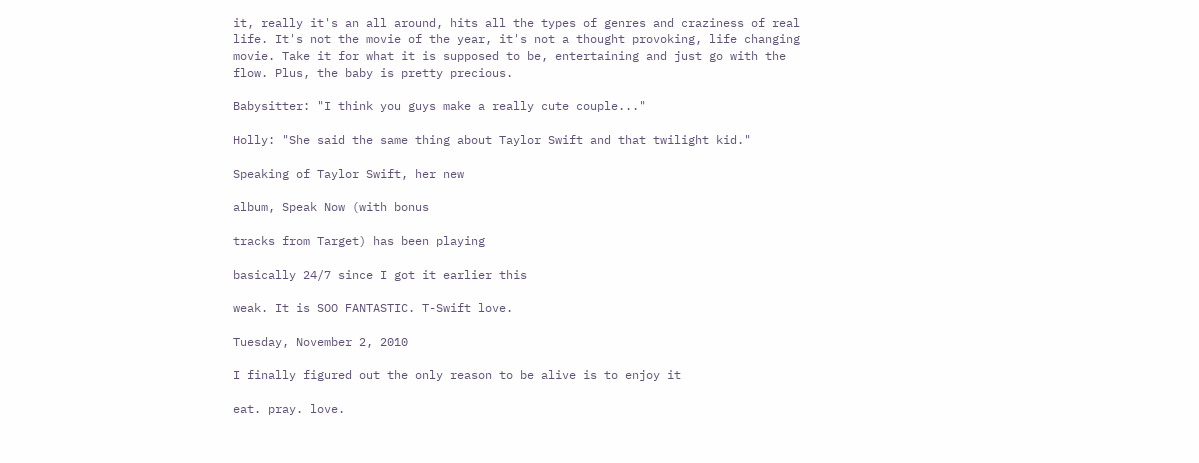it, really it's an all around, hits all the types of genres and craziness of real life. It's not the movie of the year, it's not a thought provoking, life changing movie. Take it for what it is supposed to be, entertaining and just go with the flow. Plus, the baby is pretty precious.

Babysitter: "I think you guys make a really cute couple..."

Holly: "She said the same thing about Taylor Swift and that twilight kid."

Speaking of Taylor Swift, her new

album, Speak Now (with bonus

tracks from Target) has been playing

basically 24/7 since I got it earlier this

weak. It is SOO FANTASTIC. T-Swift love.

Tuesday, November 2, 2010

I finally figured out the only reason to be alive is to enjoy it

eat. pray. love.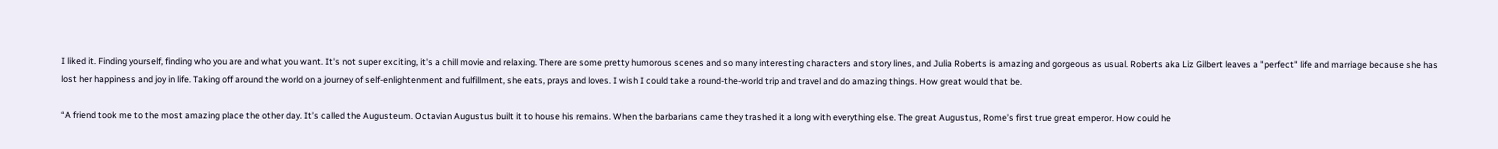I liked it. Finding yourself, finding who you are and what you want. It's not super exciting, it's a chill movie and relaxing. There are some pretty humorous scenes and so many interesting characters and story lines, and Julia Roberts is amazing and gorgeous as usual. Roberts aka Liz Gilbert leaves a "perfect" life and marriage because she has lost her happiness and joy in life. Taking off around the world on a journey of self-enlightenment and fulfillment, she eats, prays and loves. I wish I could take a round-the-world trip and travel and do amazing things. How great would that be.

“A friend took me to the most amazing place the other day. It’s called the Augusteum. Octavian Augustus built it to house his remains. When the barbarians came they trashed it a long with everything else. The great Augustus, Rome’s first true great emperor. How could he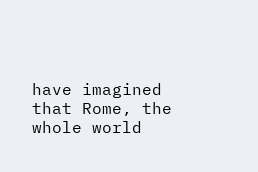have imagined that Rome, the whole world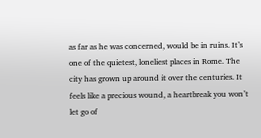as far as he was concerned, would be in ruins. It’s one of the quietest, loneliest places in Rome. The city has grown up around it over the centuries. It feels like a precious wound, a heartbreak you won’t let go of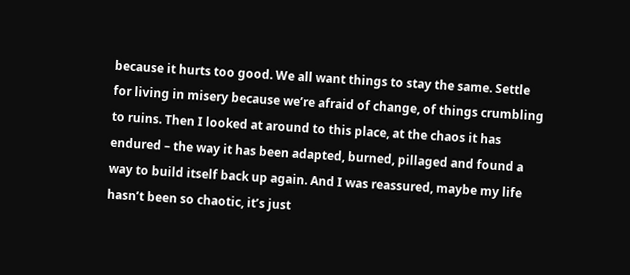because it hurts too good. We all want things to stay the same. Settle for living in misery because we’re afraid of change, of things crumbling to ruins. Then I looked at around to this place, at the chaos it has endured – the way it has been adapted, burned, pillaged and found a way to build itself back up again. And I was reassured, maybe my life hasn’t been so chaotic, it’s just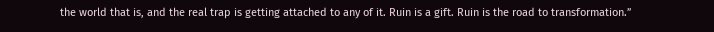the world that is, and the real trap is getting attached to any of it. Ruin is a gift. Ruin is the road to transformation.”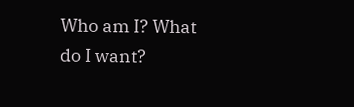Who am I? What do I want?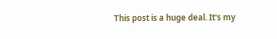This post is a huge deal. It's my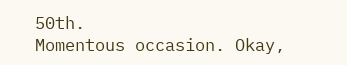50th.
Momentous occasion. Okay,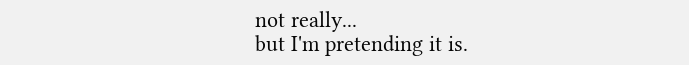not really...
but I'm pretending it is.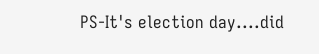PS-It's election day....did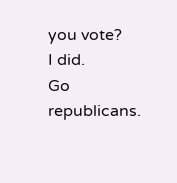you vote?
I did.
Go republicans.